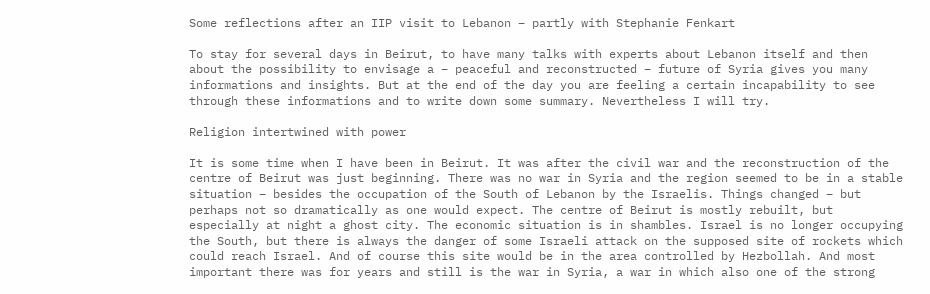Some reflections after an IIP visit to Lebanon – partly with Stephanie Fenkart

To stay for several days in Beirut, to have many talks with experts about Lebanon itself and then about the possibility to envisage a – peaceful and reconstructed – future of Syria gives you many informations and insights. But at the end of the day you are feeling a certain incapability to see through these informations and to write down some summary. Nevertheless I will try.

Religion intertwined with power

It is some time when I have been in Beirut. It was after the civil war and the reconstruction of the centre of Beirut was just beginning. There was no war in Syria and the region seemed to be in a stable situation – besides the occupation of the South of Lebanon by the Israelis. Things changed – but perhaps not so dramatically as one would expect. The centre of Beirut is mostly rebuilt, but especially at night a ghost city. The economic situation is in shambles. Israel is no longer occupying the South, but there is always the danger of some Israeli attack on the supposed site of rockets which could reach Israel. And of course this site would be in the area controlled by Hezbollah. And most important there was for years and still is the war in Syria, a war in which also one of the strong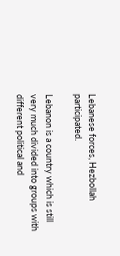Lebanese forces, Hezbollah participated.

Lebanon is a country which is still very much divided into groups with different political and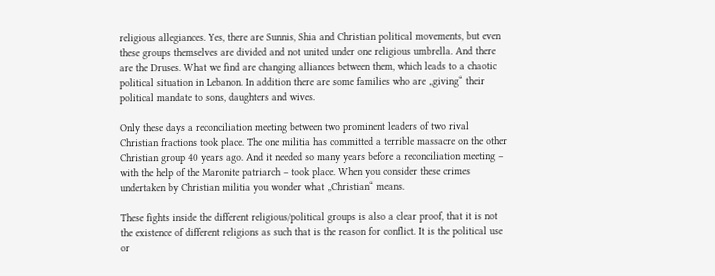religious allegiances. Yes, there are Sunnis, Shia and Christian political movements, but even these groups themselves are divided and not united under one religious umbrella. And there are the Druses. What we find are changing alliances between them, which leads to a chaotic political situation in Lebanon. In addition there are some families who are „giving“ their political mandate to sons, daughters and wives.

Only these days a reconciliation meeting between two prominent leaders of two rival Christian fractions took place. The one militia has committed a terrible massacre on the other Christian group 40 years ago. And it needed so many years before a reconciliation meeting – with the help of the Maronite patriarch – took place. When you consider these crimes undertaken by Christian militia you wonder what „Christian“ means.

These fights inside the different religious/political groups is also a clear proof, that it is not the existence of different religions as such that is the reason for conflict. It is the political use or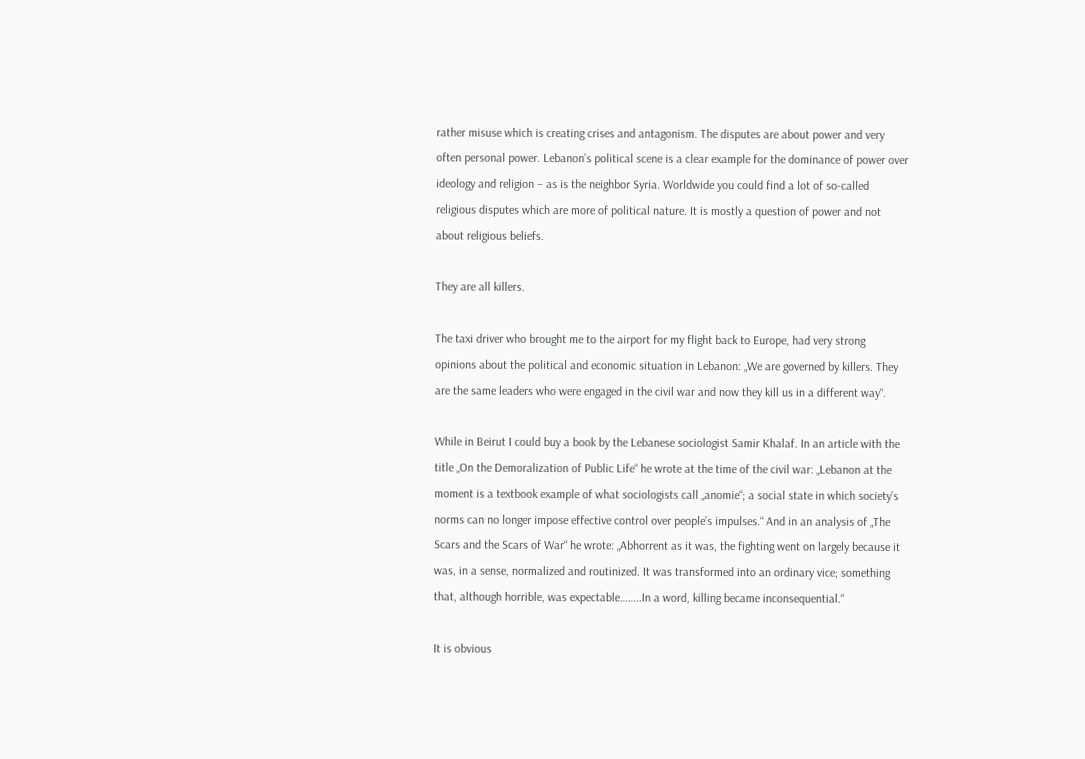rather misuse which is creating crises and antagonism. The disputes are about power and very often personal power. Lebanon’s political scene is a clear example for the dominance of power over ideology and religion – as is the neighbor Syria. Worldwide you could find a lot of so-called religious disputes which are more of political nature. It is mostly a question of power and not about religious beliefs.

They are all killers.

The taxi driver who brought me to the airport for my flight back to Europe, had very strong opinions about the political and economic situation in Lebanon: „We are governed by killers. They are the same leaders who were engaged in the civil war and now they kill us in a different way“.

While in Beirut I could buy a book by the Lebanese sociologist Samir Khalaf. In an article with the title „On the Demoralization of Public Life“ he wrote at the time of the civil war: „Lebanon at the moment is a textbook example of what sociologists call „anomie“; a social state in which society’s norms can no longer impose effective control over people’s impulses.“ And in an analysis of „The Scars and the Scars of War“ he wrote: „Abhorrent as it was, the fighting went on largely because it was, in a sense, normalized and routinized. It was transformed into an ordinary vice; something that, although horrible, was expectable……..In a word, killing became inconsequential.“

It is obvious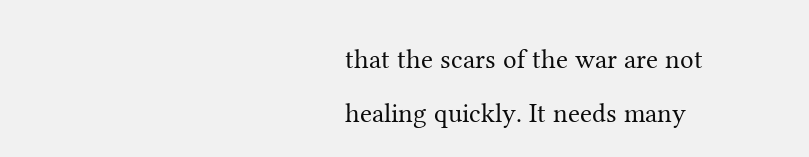that the scars of the war are not healing quickly. It needs many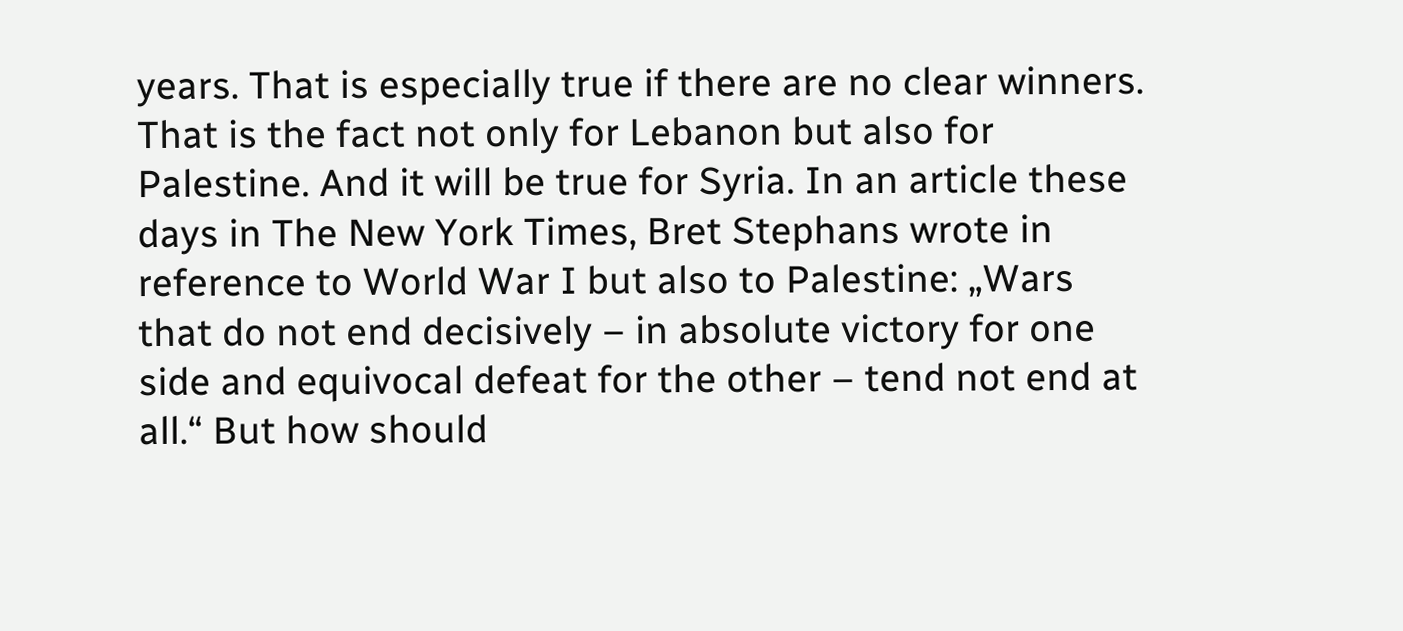years. That is especially true if there are no clear winners. That is the fact not only for Lebanon but also for Palestine. And it will be true for Syria. In an article these days in The New York Times, Bret Stephans wrote in reference to World War I but also to Palestine: „Wars that do not end decisively – in absolute victory for one side and equivocal defeat for the other – tend not end at all.“ But how should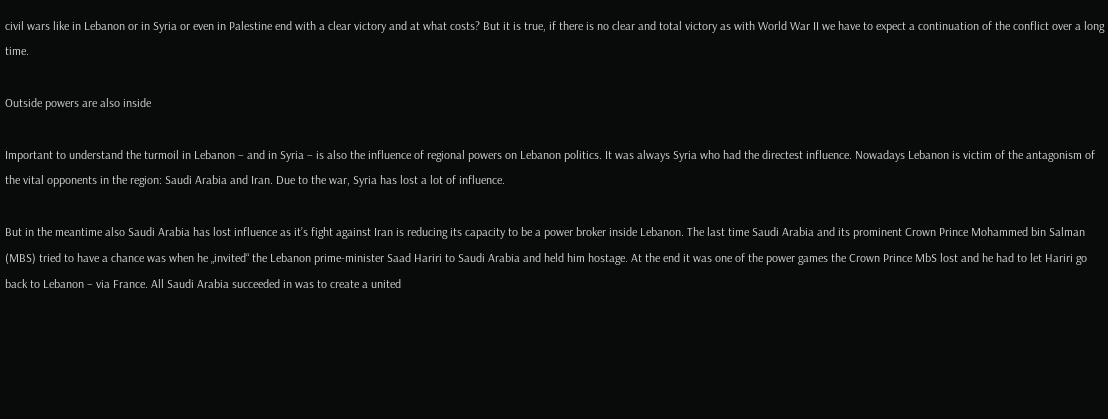civil wars like in Lebanon or in Syria or even in Palestine end with a clear victory and at what costs? But it is true, if there is no clear and total victory as with World War II we have to expect a continuation of the conflict over a long time.

Outside powers are also inside

Important to understand the turmoil in Lebanon – and in Syria – is also the influence of regional powers on Lebanon politics. It was always Syria who had the directest influence. Nowadays Lebanon is victim of the antagonism of the vital opponents in the region: Saudi Arabia and Iran. Due to the war, Syria has lost a lot of influence.

But in the meantime also Saudi Arabia has lost influence as it’s fight against Iran is reducing its capacity to be a power broker inside Lebanon. The last time Saudi Arabia and its prominent Crown Prince Mohammed bin Salman (MBS) tried to have a chance was when he „invited“ the Lebanon prime-minister Saad Hariri to Saudi Arabia and held him hostage. At the end it was one of the power games the Crown Prince MbS lost and he had to let Hariri go back to Lebanon – via France. All Saudi Arabia succeeded in was to create a united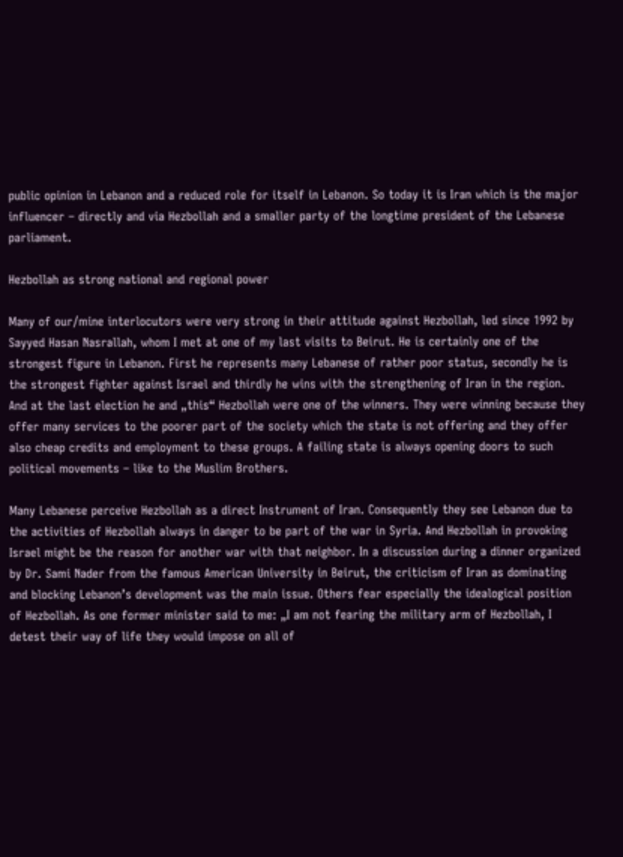public opinion in Lebanon and a reduced role for itself in Lebanon. So today it is Iran which is the major influencer – directly and via Hezbollah and a smaller party of the longtime president of the Lebanese parliament.

Hezbollah as strong national and regional power

Many of our/mine interlocutors were very strong in their attitude against Hezbollah, led since 1992 by  Sayyed Hasan Nasrallah, whom I met at one of my last visits to Beirut. He is certainly one of the strongest figure in Lebanon. First he represents many Lebanese of rather poor status, secondly he is the strongest fighter against Israel and thirdly he wins with the strengthening of Iran in the region. And at the last election he and „this“ Hezbollah were one of the winners. They were winning because they offer many services to the poorer part of the society which the state is not offering and they offer also cheap credits and employment to these groups. A failing state is always opening doors to such political movements – like to the Muslim Brothers.

Many Lebanese perceive Hezbollah as a direct Instrument of Iran. Consequently they see Lebanon due to the activities of Hezbollah always in danger to be part of the war in Syria. And Hezbollah in provoking Israel might be the reason for another war with that neighbor. In a discussion during a dinner organized by Dr. Sami Nader from the famous American University in Beirut, the criticism of Iran as dominating and blocking Lebanon’s development was the main issue. Others fear especially the idealogical position of Hezbollah. As one former minister said to me: „I am not fearing the military arm of Hezbollah, I detest their way of life they would impose on all of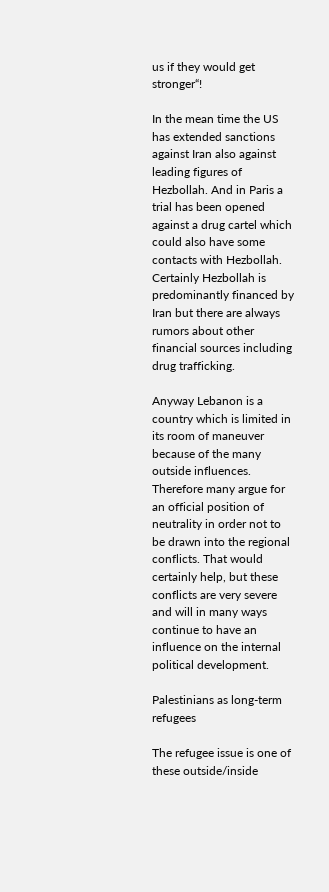us if they would get stronger“!

In the mean time the US has extended sanctions against Iran also against leading figures of Hezbollah. And in Paris a trial has been opened against a drug cartel which could also have some contacts with Hezbollah. Certainly Hezbollah is predominantly financed by Iran but there are always rumors about other financial sources including drug trafficking.

Anyway Lebanon is a country which is limited in its room of maneuver because of the many outside influences. Therefore many argue for an official position of neutrality in order not to be drawn into the regional conflicts. That would certainly help, but these conflicts are very severe and will in many ways continue to have an influence on the internal political development.

Palestinians as long-term refugees

The refugee issue is one of these outside/inside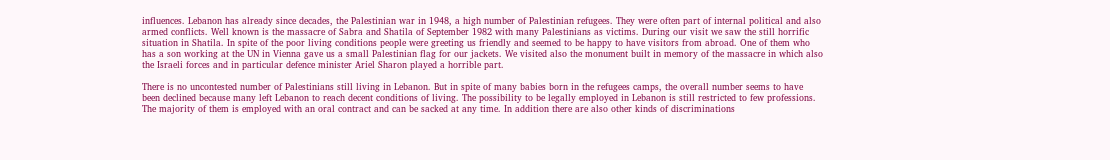influences. Lebanon has already since decades, the Palestinian war in 1948, a high number of Palestinian refugees. They were often part of internal political and also armed conflicts. Well known is the massacre of Sabra and Shatila of September 1982 with many Palestinians as victims. During our visit we saw the still horrific situation in Shatila. In spite of the poor living conditions people were greeting us friendly and seemed to be happy to have visitors from abroad. One of them who has a son working at the UN in Vienna gave us a small Palestinian flag for our jackets. We visited also the monument built in memory of the massacre in which also the Israeli forces and in particular defence minister Ariel Sharon played a horrible part.

There is no uncontested number of Palestinians still living in Lebanon. But in spite of many babies born in the refugees camps, the overall number seems to have been declined because many left Lebanon to reach decent conditions of living. The possibility to be legally employed in Lebanon is still restricted to few professions. The majority of them is employed with an oral contract and can be sacked at any time. In addition there are also other kinds of discriminations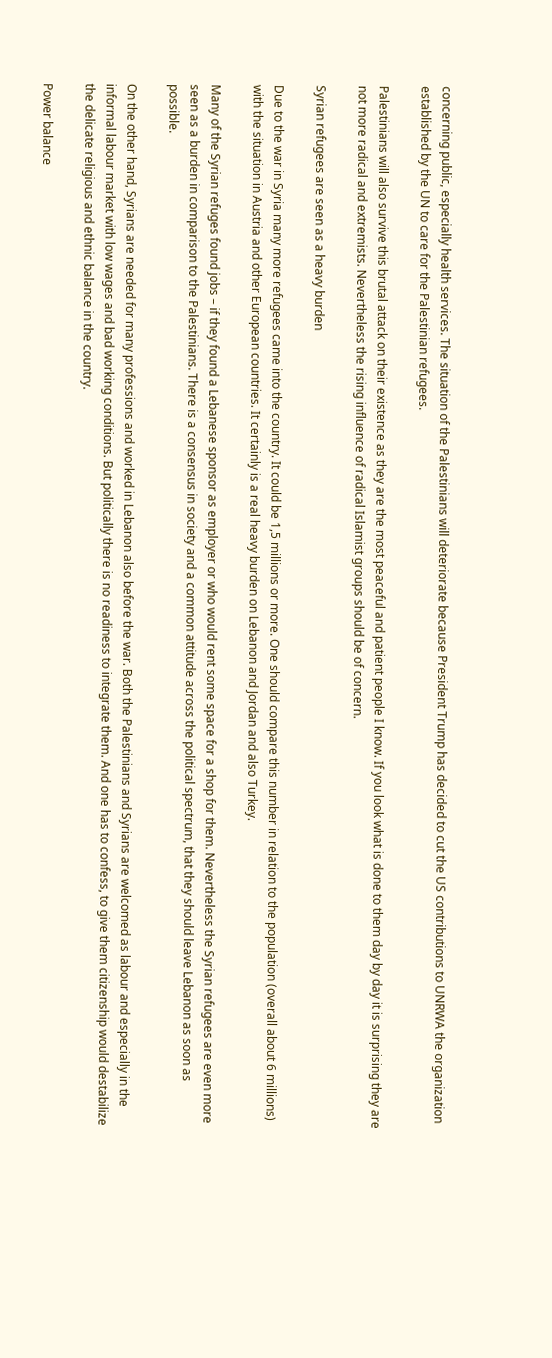concerning public, especially health services. The situation of the Palestinians will deteriorate because President Trump has decided to cut the US contributions to UNRWA the organization established by the UN to care for the Palestinian refugees.

Palestinians will also survive this brutal attack on their existence as they are the most peaceful and patient people I know. If you look what is done to them day by day it is surprising they are not more radical and extremists. Nevertheless the rising influence of radical Islamist groups should be of concern.

Syrian refugees are seen as a heavy burden

Due to the war in Syria many more refugees came into the country. It could be 1,5 millions or more. One should compare this number in relation to the population (overall about 6 millions) with the situation in Austria and other European countries. It certainly is a real heavy burden on Lebanon and Jordan and also Turkey.

Many of the Syrian refuges found jobs – if they found a Lebanese sponsor as employer or who would rent some space for a shop for them. Nevertheless the Syrian refugees are even more seen as a burden in comparison to the Palestinians. There is a consensus in society and a common attitude across the political spectrum, that they should leave Lebanon as soon as possible.

On the other hand, Syrians are needed for many professions and worked in Lebanon also before the war. Both the Palestinians and Syrians are welcomed as labour and especially in the informal labour market with low wages and bad working conditions. But politically there is no readiness to integrate them. And one has to confess, to give them citizenship would destabilize the delicate religious and ethnic balance in the country.

Power balance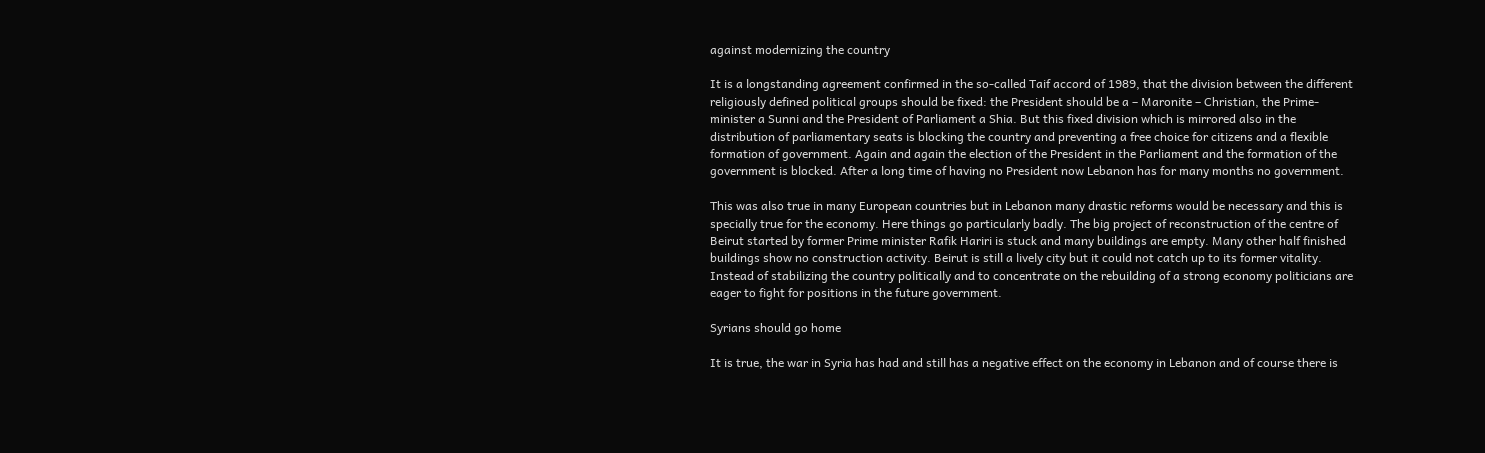against modernizing the country

It is a longstanding agreement confirmed in the so-called Taif accord of 1989, that the division between the different religiously defined political groups should be fixed: the President should be a – Maronite – Christian, the Prime-minister a Sunni and the President of Parliament a Shia. But this fixed division which is mirrored also in the distribution of parliamentary seats is blocking the country and preventing a free choice for citizens and a flexible formation of government. Again and again the election of the President in the Parliament and the formation of the government is blocked. After a long time of having no President now Lebanon has for many months no government.

This was also true in many European countries but in Lebanon many drastic reforms would be necessary and this is specially true for the economy. Here things go particularly badly. The big project of reconstruction of the centre of Beirut started by former Prime minister Rafik Hariri is stuck and many buildings are empty. Many other half finished buildings show no construction activity. Beirut is still a lively city but it could not catch up to its former vitality. Instead of stabilizing the country politically and to concentrate on the rebuilding of a strong economy politicians are eager to fight for positions in the future government.

Syrians should go home

It is true, the war in Syria has had and still has a negative effect on the economy in Lebanon and of course there is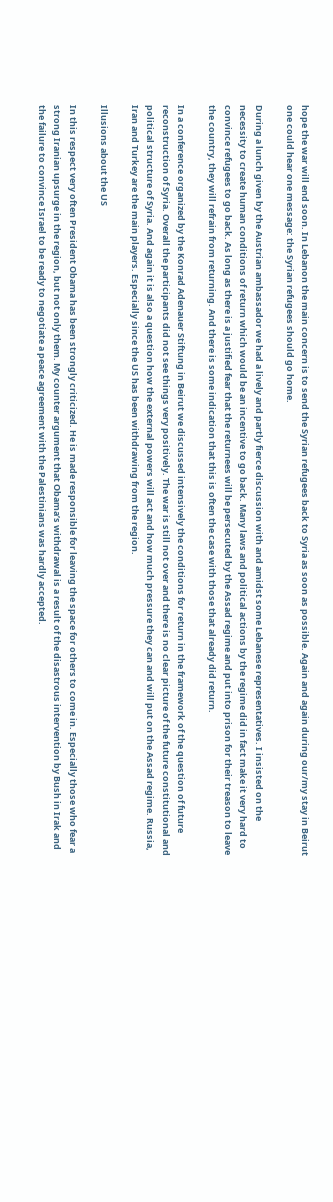hope the war will end soon. In Lebanon the main concern is to send the Syrian refugees back to Syria as soon as possible. Again and again during our/my stay in Beirut one could hear one message: the Syrian refugees should go home.

During a lunch given by the Austrian ambassador we had a lively and partly fierce discussion with and amidst some Lebanese representatives. I insisted on the necessity to create human conditions of return which would be an incentive to go back. Many laws and political actions by the regime did in fact make it very hard to convince refugees to go back. As long as there is a justified fear that the returnees will be persecuted by the Assad regime and put into prison for their treason to leave the country, they will refrain from returning. And there is some indication that this is often the case with those that already did return.

In a conference organized by the Konrad Adenauer Stiftung in Beirut we discussed intensively the conditions for return in the framework of the question of future reconstruction of Syria. Overall the participants did not see things very positively. The war is still not over and there is no clear picture of the future constitutional and political structure of Syria. And again it is also a question how the external powers will act and how much pressure they can and will put on the Assad regime. Russia, Iran and Turkey are the main players. Especially since the US has been withdrawing from the region.

Illusions about the US

In this respect very often President Obama has been strongly criticized. He is made responsible for leaving the space for others to come in. Especially those who fear a strong Iranian upsurge in the region, but not only them. My counter argument that Obama’s withdrawal is a result of the disastrous intervention by Bush in Irak and the failure to convince Israel to be ready to negotiate a peace agreement with the Palestinians was hardly accepted.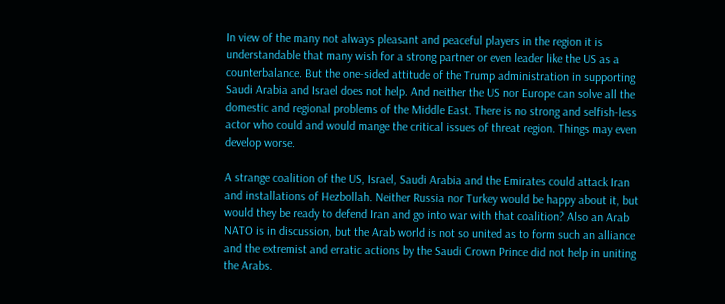In view of the many not always pleasant and peaceful players in the region it is understandable that many wish for a strong partner or even leader like the US as a counterbalance. But the one-sided attitude of the Trump administration in supporting Saudi Arabia and Israel does not help. And neither the US nor Europe can solve all the domestic and regional problems of the Middle East. There is no strong and selfish-less actor who could and would mange the critical issues of threat region. Things may even develop worse.

A strange coalition of the US, Israel, Saudi Arabia and the Emirates could attack Iran and installations of Hezbollah. Neither Russia nor Turkey would be happy about it, but would they be ready to defend Iran and go into war with that coalition? Also an Arab NATO is in discussion, but the Arab world is not so united as to form such an alliance and the extremist and erratic actions by the Saudi Crown Prince did not help in uniting the Arabs.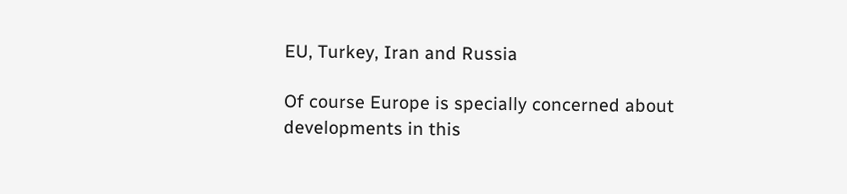EU, Turkey, Iran and Russia

Of course Europe is specially concerned about developments in this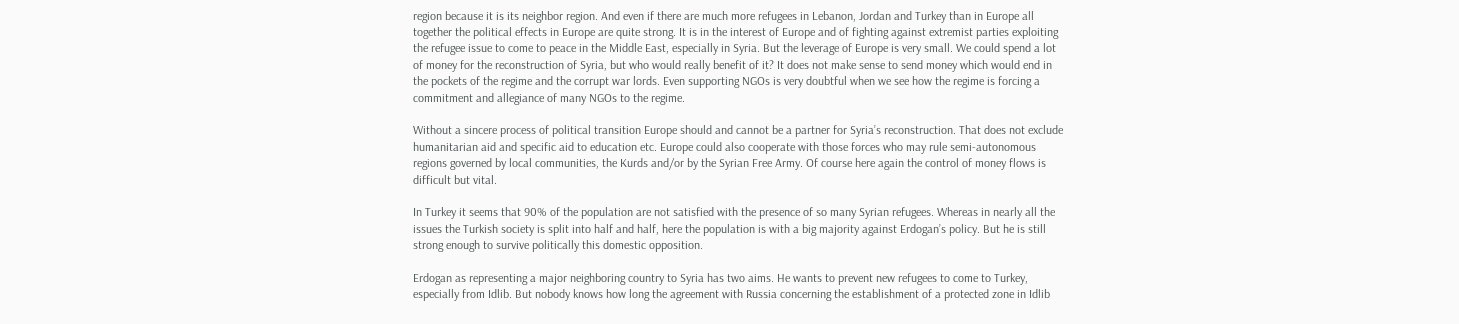region because it is its neighbor region. And even if there are much more refugees in Lebanon, Jordan and Turkey than in Europe all together the political effects in Europe are quite strong. It is in the interest of Europe and of fighting against extremist parties exploiting the refugee issue to come to peace in the Middle East, especially in Syria. But the leverage of Europe is very small. We could spend a lot of money for the reconstruction of Syria, but who would really benefit of it? It does not make sense to send money which would end in the pockets of the regime and the corrupt war lords. Even supporting NGOs is very doubtful when we see how the regime is forcing a commitment and allegiance of many NGOs to the regime.

Without a sincere process of political transition Europe should and cannot be a partner for Syria’s reconstruction. That does not exclude humanitarian aid and specific aid to education etc. Europe could also cooperate with those forces who may rule semi-autonomous regions governed by local communities, the Kurds and/or by the Syrian Free Army. Of course here again the control of money flows is difficult but vital.

In Turkey it seems that 90% of the population are not satisfied with the presence of so many Syrian refugees. Whereas in nearly all the issues the Turkish society is split into half and half, here the population is with a big majority against Erdogan’s policy. But he is still strong enough to survive politically this domestic opposition.

Erdogan as representing a major neighboring country to Syria has two aims. He wants to prevent new refugees to come to Turkey, especially from Idlib. But nobody knows how long the agreement with Russia concerning the establishment of a protected zone in Idlib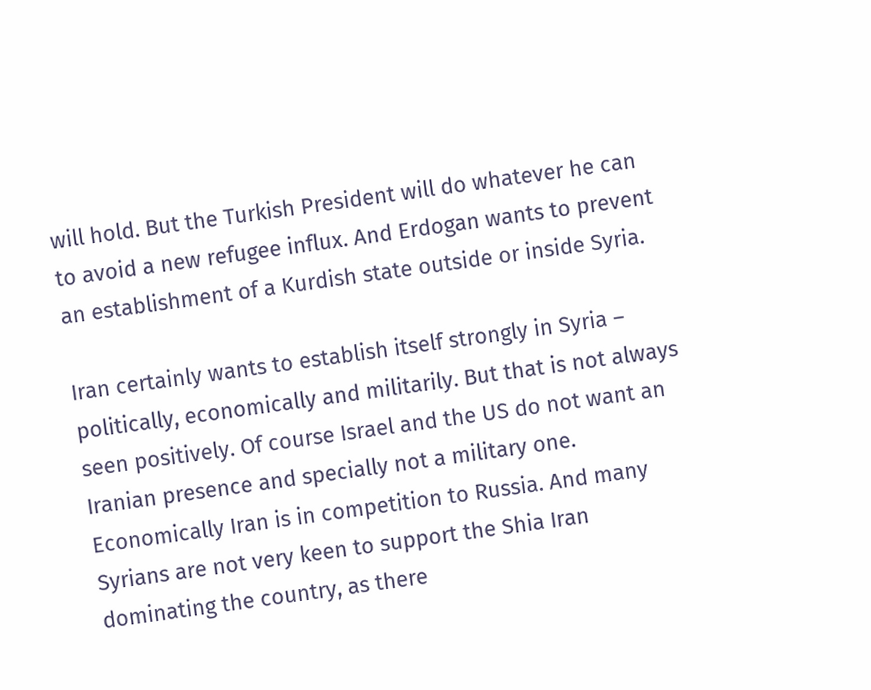will hold. But the Turkish President will do whatever he can to avoid a new refugee influx. And Erdogan wants to prevent an establishment of a Kurdish state outside or inside Syria.

Iran certainly wants to establish itself strongly in Syria – politically, economically and militarily. But that is not always seen positively. Of course Israel and the US do not want an Iranian presence and specially not a military one. Economically Iran is in competition to Russia. And many Syrians are not very keen to support the Shia Iran dominating the country, as there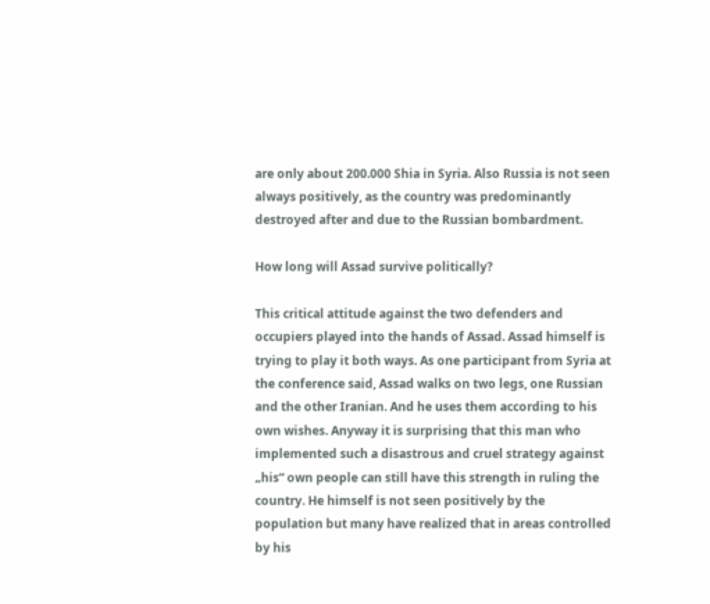are only about 200.000 Shia in Syria. Also Russia is not seen always positively, as the country was predominantly destroyed after and due to the Russian bombardment.

How long will Assad survive politically?

This critical attitude against the two defenders and occupiers played into the hands of Assad. Assad himself is trying to play it both ways. As one participant from Syria at the conference said, Assad walks on two legs, one Russian and the other Iranian. And he uses them according to his own wishes. Anyway it is surprising that this man who implemented such a disastrous and cruel strategy against „his“ own people can still have this strength in ruling the country. He himself is not seen positively by the population but many have realized that in areas controlled by his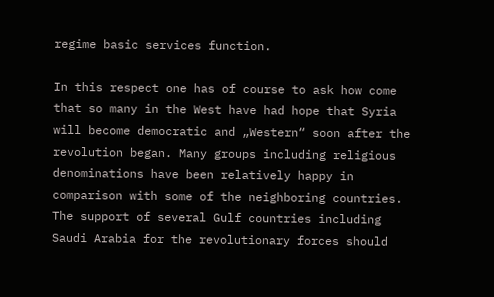regime basic services function.

In this respect one has of course to ask how come that so many in the West have had hope that Syria will become democratic and „Western“ soon after the revolution began. Many groups including religious denominations have been relatively happy in comparison with some of the neighboring countries. The support of several Gulf countries including Saudi Arabia for the revolutionary forces should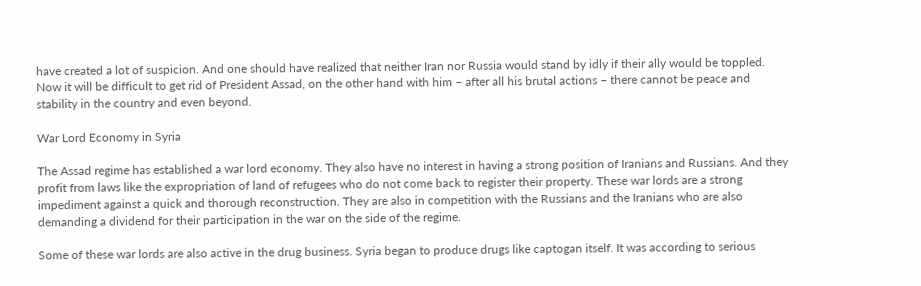have created a lot of suspicion. And one should have realized that neither Iran nor Russia would stand by idly if their ally would be toppled. Now it will be difficult to get rid of President Assad, on the other hand with him – after all his brutal actions – there cannot be peace and stability in the country and even beyond.

War Lord Economy in Syria

The Assad regime has established a war lord economy. They also have no interest in having a strong position of Iranians and Russians. And they profit from laws like the expropriation of land of refugees who do not come back to register their property. These war lords are a strong impediment against a quick and thorough reconstruction. They are also in competition with the Russians and the Iranians who are also demanding a dividend for their participation in the war on the side of the regime.

Some of these war lords are also active in the drug business. Syria began to produce drugs like captogan itself. It was according to serious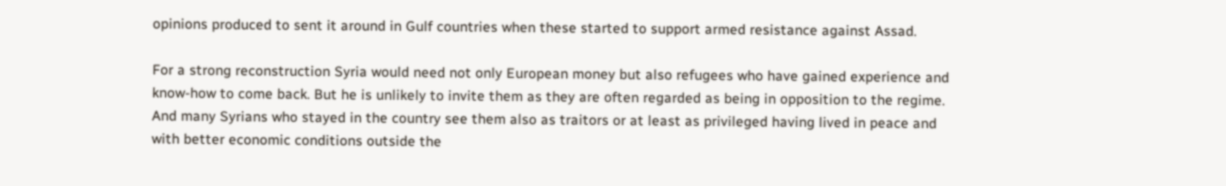opinions produced to sent it around in Gulf countries when these started to support armed resistance against Assad.

For a strong reconstruction Syria would need not only European money but also refugees who have gained experience and know-how to come back. But he is unlikely to invite them as they are often regarded as being in opposition to the regime. And many Syrians who stayed in the country see them also as traitors or at least as privileged having lived in peace and with better economic conditions outside the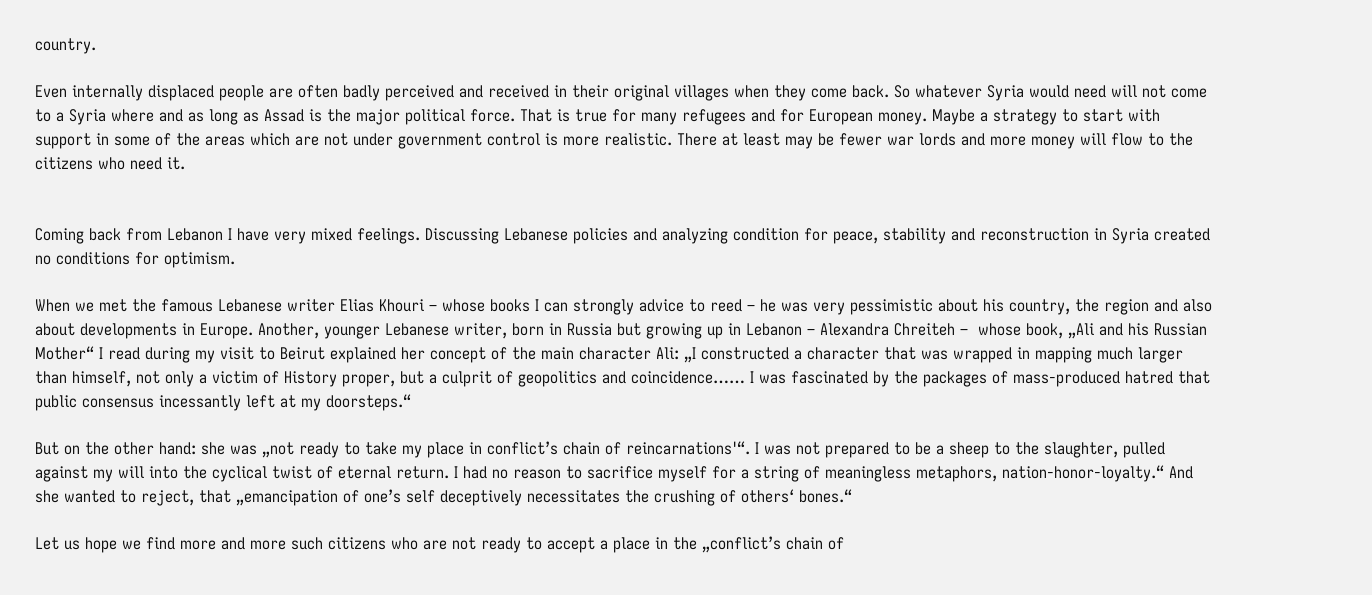country.

Even internally displaced people are often badly perceived and received in their original villages when they come back. So whatever Syria would need will not come to a Syria where and as long as Assad is the major political force. That is true for many refugees and for European money. Maybe a strategy to start with support in some of the areas which are not under government control is more realistic. There at least may be fewer war lords and more money will flow to the citizens who need it.


Coming back from Lebanon I have very mixed feelings. Discussing Lebanese policies and analyzing condition for peace, stability and reconstruction in Syria created no conditions for optimism.

When we met the famous Lebanese writer Elias Khouri – whose books I can strongly advice to reed – he was very pessimistic about his country, the region and also about developments in Europe. Another, younger Lebanese writer, born in Russia but growing up in Lebanon – Alexandra Chreiteh –  whose book, „Ali and his Russian Mother“ I read during my visit to Beirut explained her concept of the main character Ali: „I constructed a character that was wrapped in mapping much larger than himself, not only a victim of History proper, but a culprit of geopolitics and coincidence…… I was fascinated by the packages of mass-produced hatred that public consensus incessantly left at my doorsteps.“

But on the other hand: she was „not ready to take my place in conflict’s chain of reincarnations'“. I was not prepared to be a sheep to the slaughter, pulled against my will into the cyclical twist of eternal return. I had no reason to sacrifice myself for a string of meaningless metaphors, nation-honor-loyalty.“ And she wanted to reject, that „emancipation of one’s self deceptively necessitates the crushing of others‘ bones.“

Let us hope we find more and more such citizens who are not ready to accept a place in the „conflict’s chain of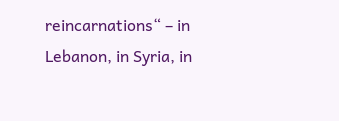reincarnations“ – in Lebanon, in Syria, in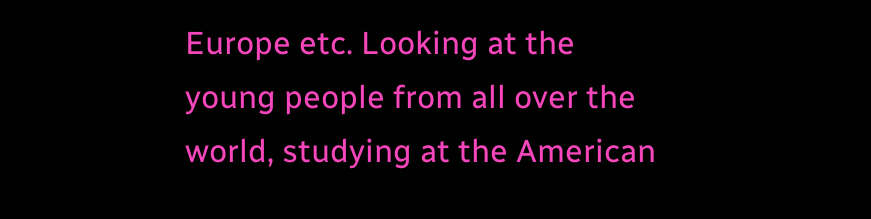Europe etc. Looking at the young people from all over the world, studying at the American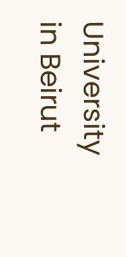University in Beirut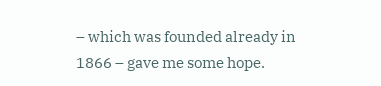– which was founded already in 1866 – gave me some hope.